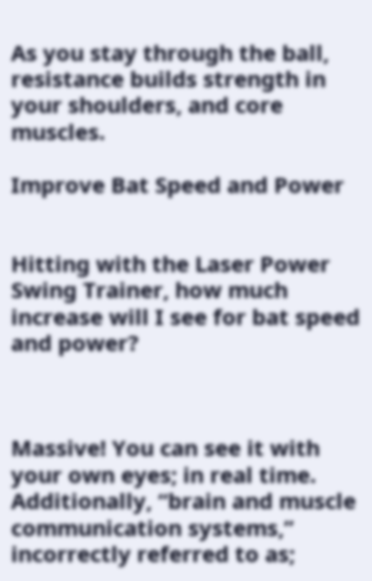As you stay through the ball, resistance builds strength in your shoulders, and core muscles.

Improve Bat Speed and Power


Hitting with the Laser Power Swing Trainer, how much increase will I see for bat speed and power?



Massive! You can see it with your own eyes; in real time. Additionally, “brain and muscle communication systems,” incorrectly referred to as;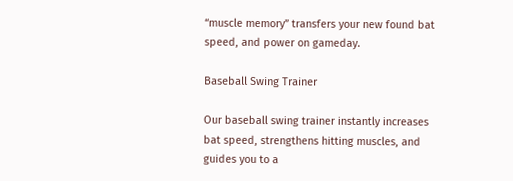“muscle memory” transfers your new found bat speed, and power on gameday.

Baseball Swing Trainer

Our baseball swing trainer instantly increases bat speed, strengthens hitting muscles, and guides you to a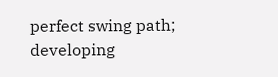perfect swing path; developing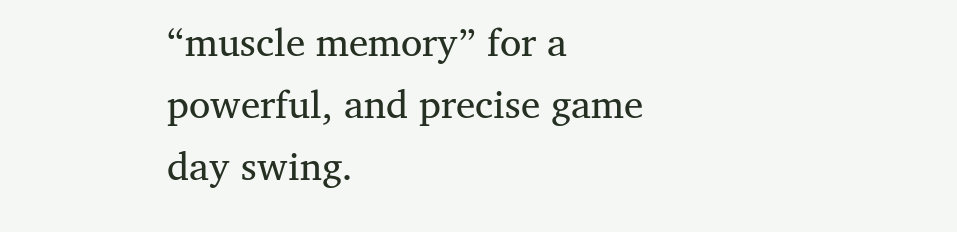“muscle memory” for a powerful, and precise game day swing.